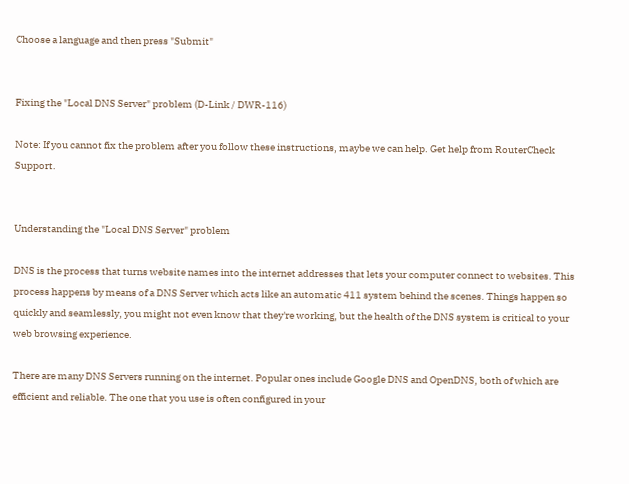Choose a language and then press "Submit"


Fixing the "Local DNS Server" problem (D-Link / DWR-116)

Note: If you cannot fix the problem after you follow these instructions, maybe we can help. Get help from RouterCheck Support.


Understanding the "Local DNS Server" problem

DNS is the process that turns website names into the internet addresses that lets your computer connect to websites. This process happens by means of a DNS Server which acts like an automatic 411 system behind the scenes. Things happen so quickly and seamlessly, you might not even know that they're working, but the health of the DNS system is critical to your web browsing experience.

There are many DNS Servers running on the internet. Popular ones include Google DNS and OpenDNS, both of which are efficient and reliable. The one that you use is often configured in your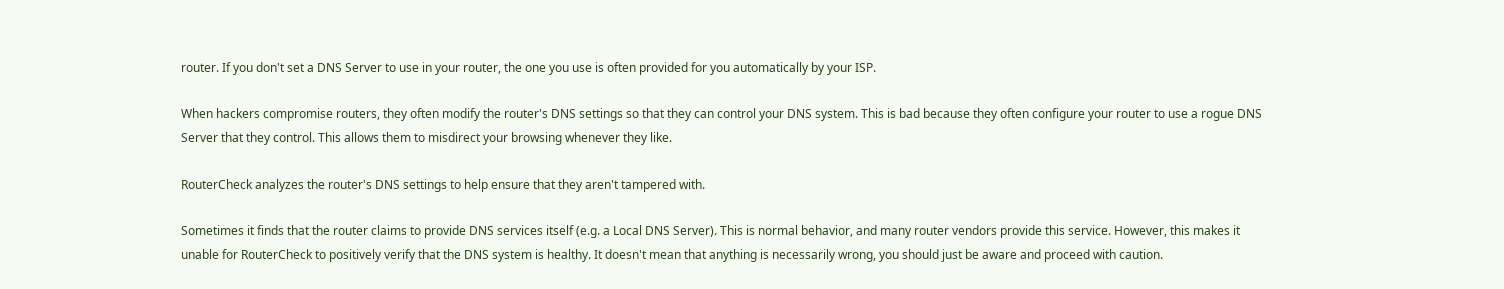router. If you don't set a DNS Server to use in your router, the one you use is often provided for you automatically by your ISP.

When hackers compromise routers, they often modify the router's DNS settings so that they can control your DNS system. This is bad because they often configure your router to use a rogue DNS Server that they control. This allows them to misdirect your browsing whenever they like.

RouterCheck analyzes the router's DNS settings to help ensure that they aren't tampered with.

Sometimes it finds that the router claims to provide DNS services itself (e.g. a Local DNS Server). This is normal behavior, and many router vendors provide this service. However, this makes it unable for RouterCheck to positively verify that the DNS system is healthy. It doesn't mean that anything is necessarily wrong, you should just be aware and proceed with caution.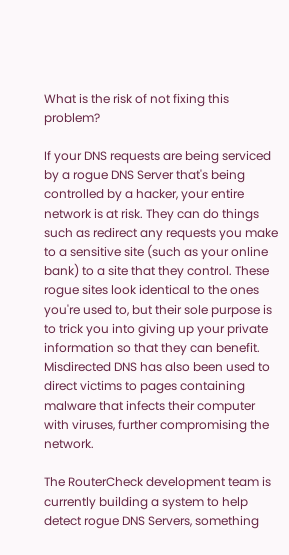What is the risk of not fixing this problem?

If your DNS requests are being serviced by a rogue DNS Server that's being controlled by a hacker, your entire network is at risk. They can do things such as redirect any requests you make to a sensitive site (such as your online bank) to a site that they control. These rogue sites look identical to the ones you're used to, but their sole purpose is to trick you into giving up your private information so that they can benefit. Misdirected DNS has also been used to direct victims to pages containing malware that infects their computer with viruses, further compromising the network.

The RouterCheck development team is currently building a system to help detect rogue DNS Servers, something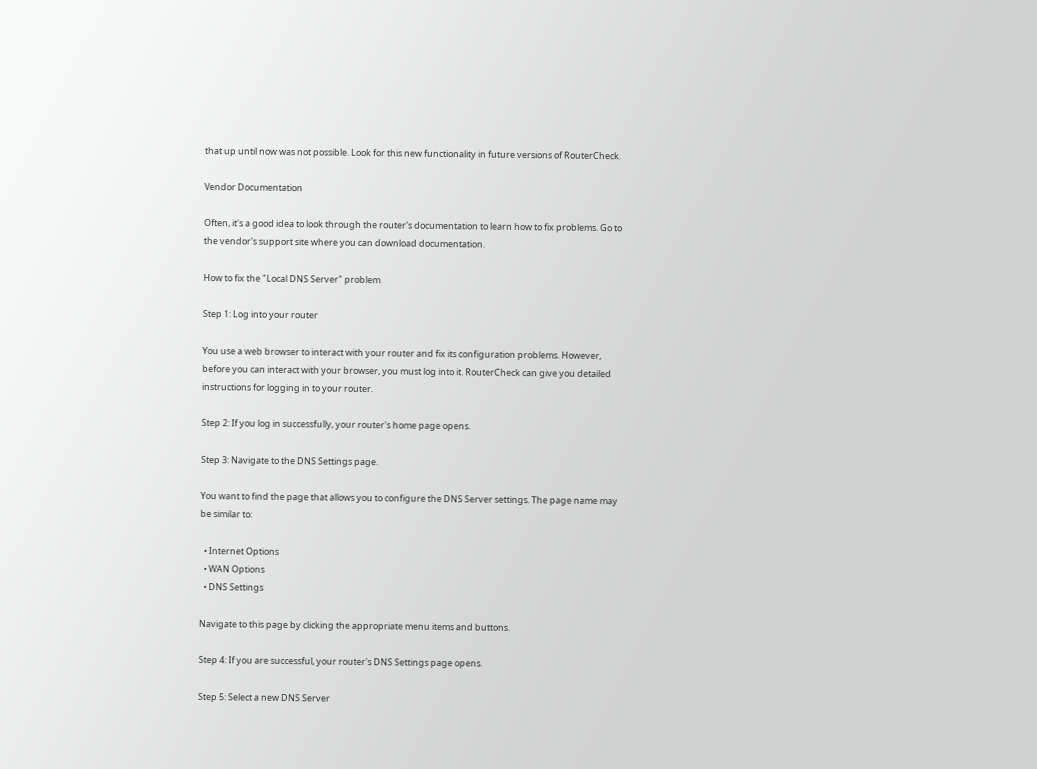that up until now was not possible. Look for this new functionality in future versions of RouterCheck.

Vendor Documentation

Often, it's a good idea to look through the router's documentation to learn how to fix problems. Go to the vendor's support site where you can download documentation.

How to fix the "Local DNS Server" problem

Step 1: Log into your router

You use a web browser to interact with your router and fix its configuration problems. However, before you can interact with your browser, you must log into it. RouterCheck can give you detailed instructions for logging in to your router.

Step 2: If you log in successfully, your router's home page opens.

Step 3: Navigate to the DNS Settings page.

You want to find the page that allows you to configure the DNS Server settings. The page name may be similar to:

  • Internet Options
  • WAN Options
  • DNS Settings

Navigate to this page by clicking the appropriate menu items and buttons.

Step 4: If you are successful, your router's DNS Settings page opens.

Step 5: Select a new DNS Server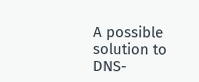A possible solution to DNS-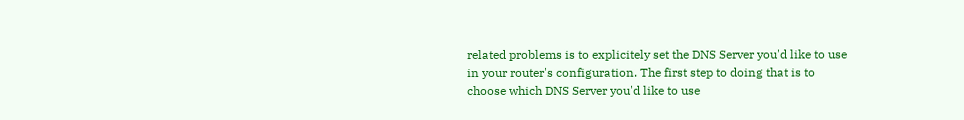related problems is to explicitely set the DNS Server you'd like to use in your router's configuration. The first step to doing that is to choose which DNS Server you'd like to use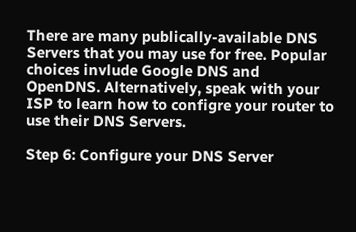There are many publically-available DNS Servers that you may use for free. Popular choices invlude Google DNS and OpenDNS. Alternatively, speak with your ISP to learn how to configre your router to use their DNS Servers.

Step 6: Configure your DNS Server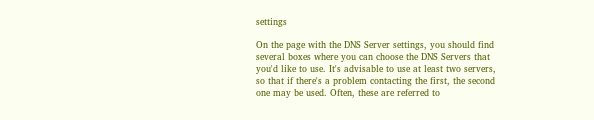settings

On the page with the DNS Server settings, you should find several boxes where you can choose the DNS Servers that you'd like to use. It's advisable to use at least two servers, so that if there's a problem contacting the first, the second one may be used. Often, these are referred to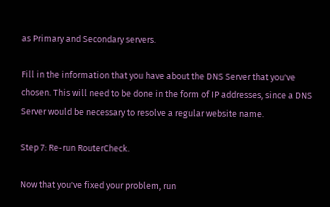as Primary and Secondary servers.

Fill in the information that you have about the DNS Server that you've chosen. This will need to be done in the form of IP addresses, since a DNS Server would be necessary to resolve a regular website name.

Step 7: Re-run RouterCheck.

Now that you've fixed your problem, run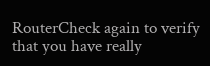RouterCheck again to verify that you have really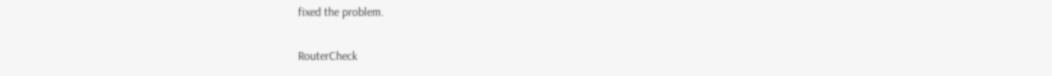fixed the problem.

RouterCheck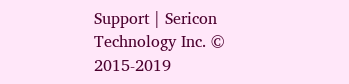Support | Sericon Technology Inc. © 2015-2019